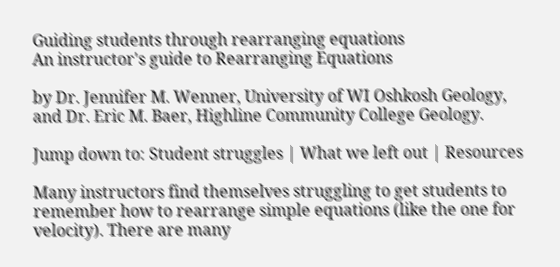Guiding students through rearranging equations
An instructor's guide to Rearranging Equations

by Dr. Jennifer M. Wenner, University of WI Oshkosh Geology, and Dr. Eric M. Baer, Highline Community College Geology.

Jump down to: Student struggles | What we left out | Resources

Many instructors find themselves struggling to get students to remember how to rearrange simple equations (like the one for velocity). There are many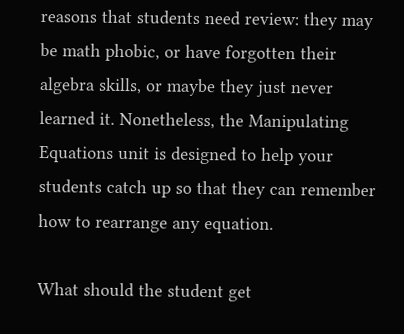reasons that students need review: they may be math phobic, or have forgotten their algebra skills, or maybe they just never learned it. Nonetheless, the Manipulating Equations unit is designed to help your students catch up so that they can remember how to rearrange any equation.

What should the student get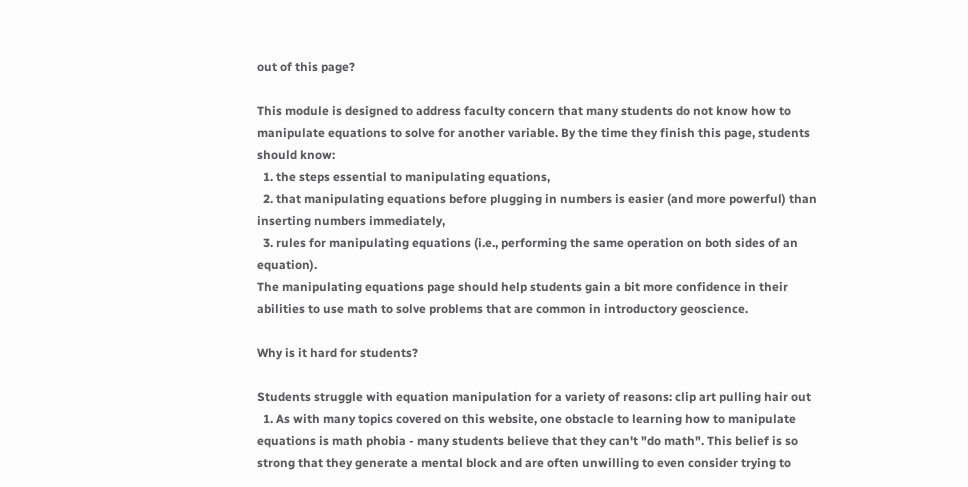out of this page?

This module is designed to address faculty concern that many students do not know how to manipulate equations to solve for another variable. By the time they finish this page, students should know:
  1. the steps essential to manipulating equations,
  2. that manipulating equations before plugging in numbers is easier (and more powerful) than inserting numbers immediately,
  3. rules for manipulating equations (i.e., performing the same operation on both sides of an equation).
The manipulating equations page should help students gain a bit more confidence in their abilities to use math to solve problems that are common in introductory geoscience.

Why is it hard for students?

Students struggle with equation manipulation for a variety of reasons: clip art pulling hair out
  1. As with many topics covered on this website, one obstacle to learning how to manipulate equations is math phobia - many students believe that they can't "do math". This belief is so strong that they generate a mental block and are often unwilling to even consider trying to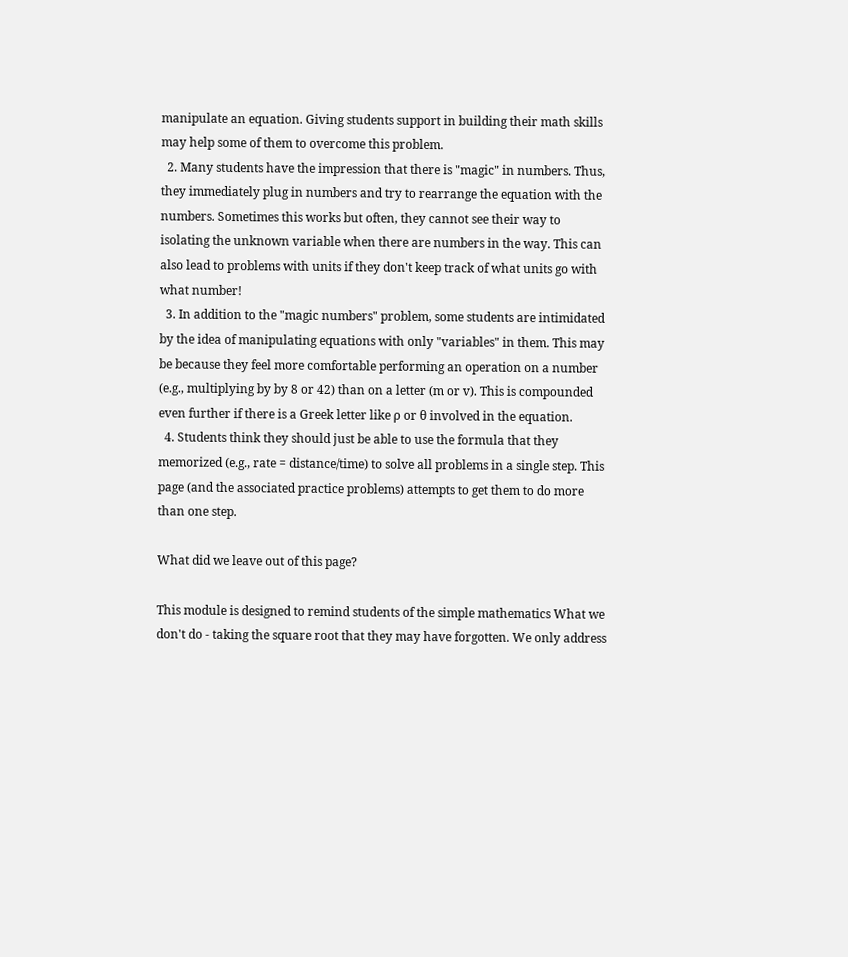manipulate an equation. Giving students support in building their math skills may help some of them to overcome this problem.
  2. Many students have the impression that there is "magic" in numbers. Thus, they immediately plug in numbers and try to rearrange the equation with the numbers. Sometimes this works but often, they cannot see their way to isolating the unknown variable when there are numbers in the way. This can also lead to problems with units if they don't keep track of what units go with what number!
  3. In addition to the "magic numbers" problem, some students are intimidated by the idea of manipulating equations with only "variables" in them. This may be because they feel more comfortable performing an operation on a number (e.g., multiplying by by 8 or 42) than on a letter (m or v). This is compounded even further if there is a Greek letter like ρ or θ involved in the equation.
  4. Students think they should just be able to use the formula that they memorized (e.g., rate = distance/time) to solve all problems in a single step. This page (and the associated practice problems) attempts to get them to do more than one step.

What did we leave out of this page?

This module is designed to remind students of the simple mathematics What we don't do - taking the square root that they may have forgotten. We only address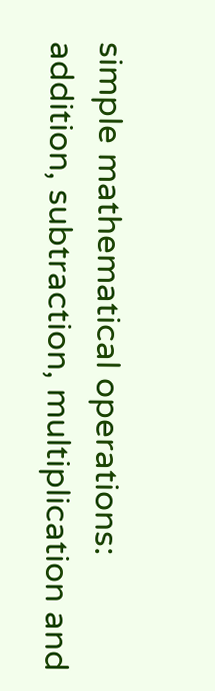simple mathematical operations: addition, subtraction, multiplication and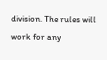division. The rules will work for any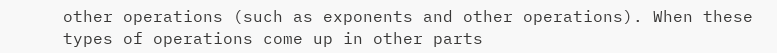other operations (such as exponents and other operations). When these types of operations come up in other parts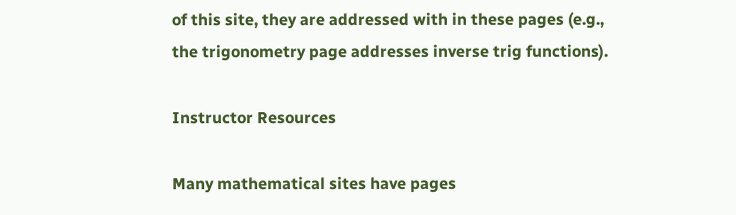of this site, they are addressed with in these pages (e.g., the trigonometry page addresses inverse trig functions).

Instructor Resources

Many mathematical sites have pages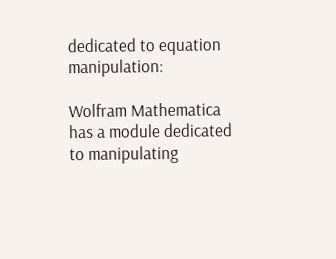dedicated to equation manipulation:

Wolfram Mathematica has a module dedicated to manipulating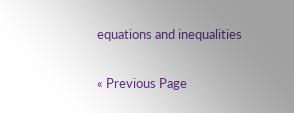equations and inequalities

« Previous Page